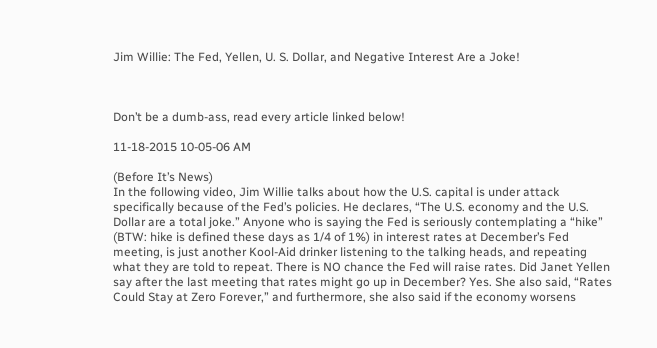Jim Willie: The Fed, Yellen, U. S. Dollar, and Negative Interest Are a Joke!



Don’t be a dumb-ass, read every article linked below!

11-18-2015 10-05-06 AM

(Before It’s News)
In the following video, Jim Willie talks about how the U.S. capital is under attack specifically because of the Fed’s policies. He declares, “The U.S. economy and the U.S. Dollar are a total joke.” Anyone who is saying the Fed is seriously contemplating a “hike” (BTW: hike is defined these days as 1/4 of 1%) in interest rates at December’s Fed meeting, is just another Kool-Aid drinker listening to the talking heads, and repeating what they are told to repeat. There is NO chance the Fed will raise rates. Did Janet Yellen say after the last meeting that rates might go up in December? Yes. She also said, “Rates Could Stay at Zero Forever,” and furthermore, she also said if the economy worsens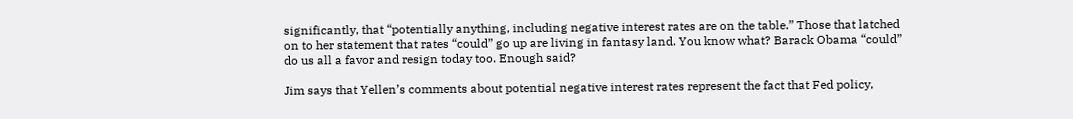significantly, that “potentially anything, including negative interest rates are on the table.” Those that latched on to her statement that rates “could” go up are living in fantasy land. You know what? Barack Obama “could” do us all a favor and resign today too. Enough said?

Jim says that Yellen’s comments about potential negative interest rates represent the fact that Fed policy,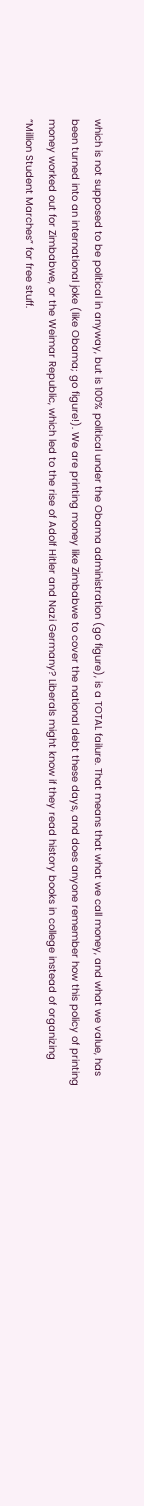which is not supposed to be political in anyway, but is 100% political under the Obama administration (go figure), is a TOTAL failure. That means that what we call money, and what we value, has been turned into an international joke (like Obama; go figure!). We are printing money like Zimbabwe to cover the national debt these days, and does anyone remember how this policy of printing money worked out for Zimbabwe, or the Weimar Republic, which led to the rise of Adolf Hitler and Nazi Germany? Liberals might know if they read history books in college instead of organizing “Million Student Marches” for free stuff.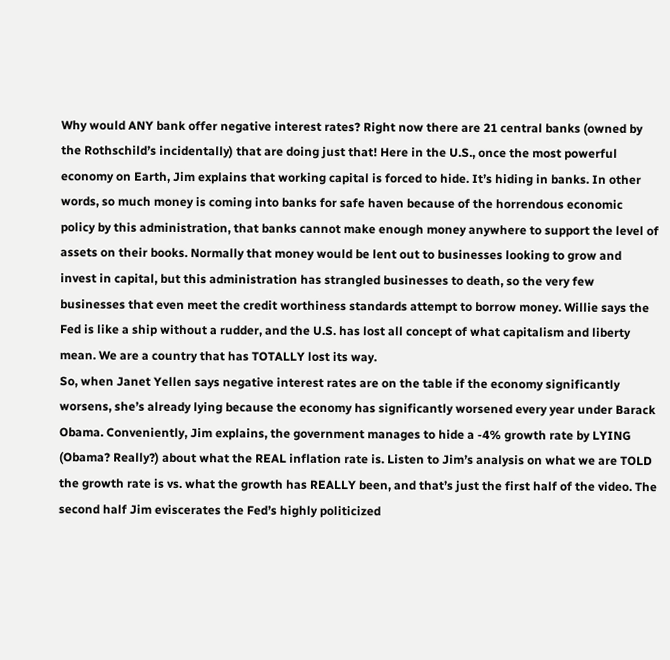Why would ANY bank offer negative interest rates? Right now there are 21 central banks (owned by the Rothschild’s incidentally) that are doing just that! Here in the U.S., once the most powerful economy on Earth, Jim explains that working capital is forced to hide. It’s hiding in banks. In other words, so much money is coming into banks for safe haven because of the horrendous economic policy by this administration, that banks cannot make enough money anywhere to support the level of assets on their books. Normally that money would be lent out to businesses looking to grow and invest in capital, but this administration has strangled businesses to death, so the very few businesses that even meet the credit worthiness standards attempt to borrow money. Willie says the Fed is like a ship without a rudder, and the U.S. has lost all concept of what capitalism and liberty mean. We are a country that has TOTALLY lost its way.
So, when Janet Yellen says negative interest rates are on the table if the economy significantly worsens, she’s already lying because the economy has significantly worsened every year under Barack Obama. Conveniently, Jim explains, the government manages to hide a -4% growth rate by LYING (Obama? Really?) about what the REAL inflation rate is. Listen to Jim’s analysis on what we are TOLD the growth rate is vs. what the growth has REALLY been, and that’s just the first half of the video. The second half Jim eviscerates the Fed’s highly politicized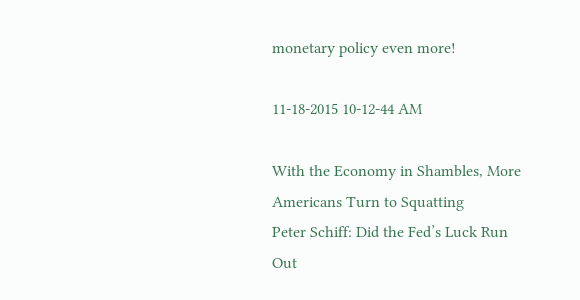monetary policy even more!

11-18-2015 10-12-44 AM

With the Economy in Shambles, More Americans Turn to Squatting
Peter Schiff: Did the Fed’s Luck Run Out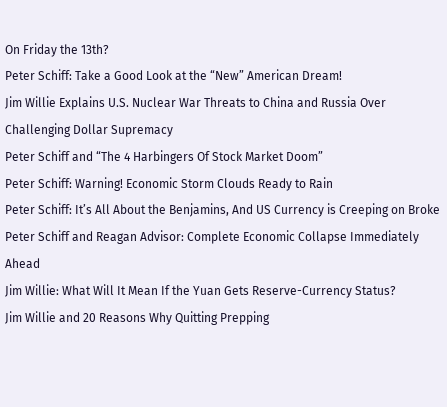On Friday the 13th?
Peter Schiff: Take a Good Look at the “New” American Dream!
Jim Willie Explains U.S. Nuclear War Threats to China and Russia Over Challenging Dollar Supremacy
Peter Schiff and “The 4 Harbingers Of Stock Market Doom”
Peter Schiff: Warning! Economic Storm Clouds Ready to Rain
Peter Schiff: It’s All About the Benjamins, And US Currency is Creeping on Broke
Peter Schiff and Reagan Advisor: Complete Economic Collapse Immediately Ahead
Jim Willie: What Will It Mean If the Yuan Gets Reserve-Currency Status?
Jim Willie and 20 Reasons Why Quitting Prepping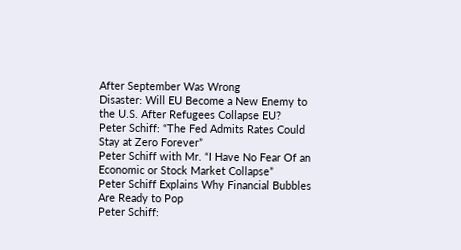After September Was Wrong
Disaster: Will EU Become a New Enemy to the U.S. After Refugees Collapse EU?
Peter Schiff: “The Fed Admits Rates Could Stay at Zero Forever”
Peter Schiff with Mr. “I Have No Fear Of an Economic or Stock Market Collapse”
Peter Schiff Explains Why Financial Bubbles Are Ready to Pop
Peter Schiff: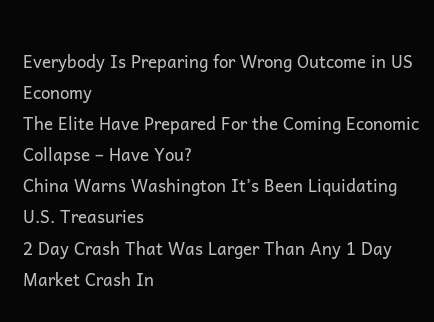Everybody Is Preparing for Wrong Outcome in US Economy
The Elite Have Prepared For the Coming Economic Collapse – Have You?
China Warns Washington It’s Been Liquidating U.S. Treasuries
2 Day Crash That Was Larger Than Any 1 Day Market Crash In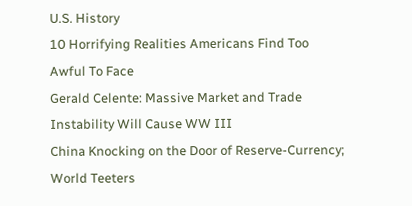U.S. History
10 Horrifying Realities Americans Find Too Awful To Face
Gerald Celente: Massive Market and Trade Instability Will Cause WW III
China Knocking on the Door of Reserve-Currency; World Teeters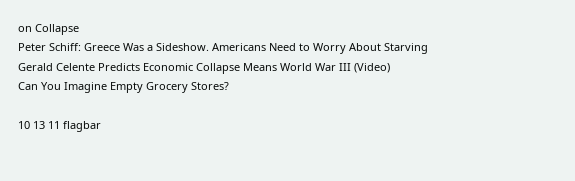on Collapse
Peter Schiff: Greece Was a Sideshow. Americans Need to Worry About Starving
Gerald Celente Predicts Economic Collapse Means World War III (Video)
Can You Imagine Empty Grocery Stores?

10 13 11 flagbar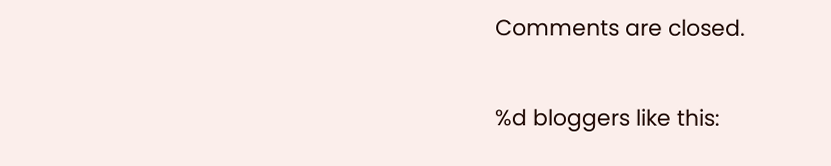Comments are closed.

%d bloggers like this: